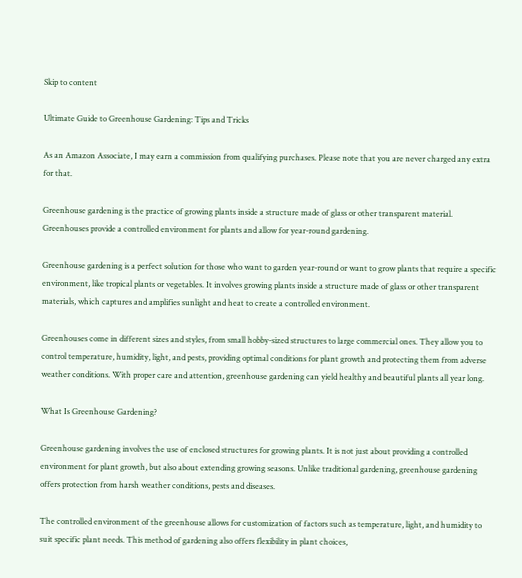Skip to content

Ultimate Guide to Greenhouse Gardening: Tips and Tricks

As an Amazon Associate, I may earn a commission from qualifying purchases. Please note that you are never charged any extra for that.

Greenhouse gardening is the practice of growing plants inside a structure made of glass or other transparent material. Greenhouses provide a controlled environment for plants and allow for year-round gardening.

Greenhouse gardening is a perfect solution for those who want to garden year-round or want to grow plants that require a specific environment, like tropical plants or vegetables. It involves growing plants inside a structure made of glass or other transparent materials, which captures and amplifies sunlight and heat to create a controlled environment.

Greenhouses come in different sizes and styles, from small hobby-sized structures to large commercial ones. They allow you to control temperature, humidity, light, and pests, providing optimal conditions for plant growth and protecting them from adverse weather conditions. With proper care and attention, greenhouse gardening can yield healthy and beautiful plants all year long.

What Is Greenhouse Gardening?

Greenhouse gardening involves the use of enclosed structures for growing plants. It is not just about providing a controlled environment for plant growth, but also about extending growing seasons. Unlike traditional gardening, greenhouse gardening offers protection from harsh weather conditions, pests and diseases.

The controlled environment of the greenhouse allows for customization of factors such as temperature, light, and humidity to suit specific plant needs. This method of gardening also offers flexibility in plant choices,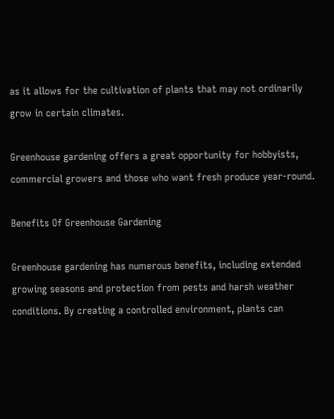as it allows for the cultivation of plants that may not ordinarily grow in certain climates.

Greenhouse gardening offers a great opportunity for hobbyists, commercial growers and those who want fresh produce year-round.

Benefits Of Greenhouse Gardening

Greenhouse gardening has numerous benefits, including extended growing seasons and protection from pests and harsh weather conditions. By creating a controlled environment, plants can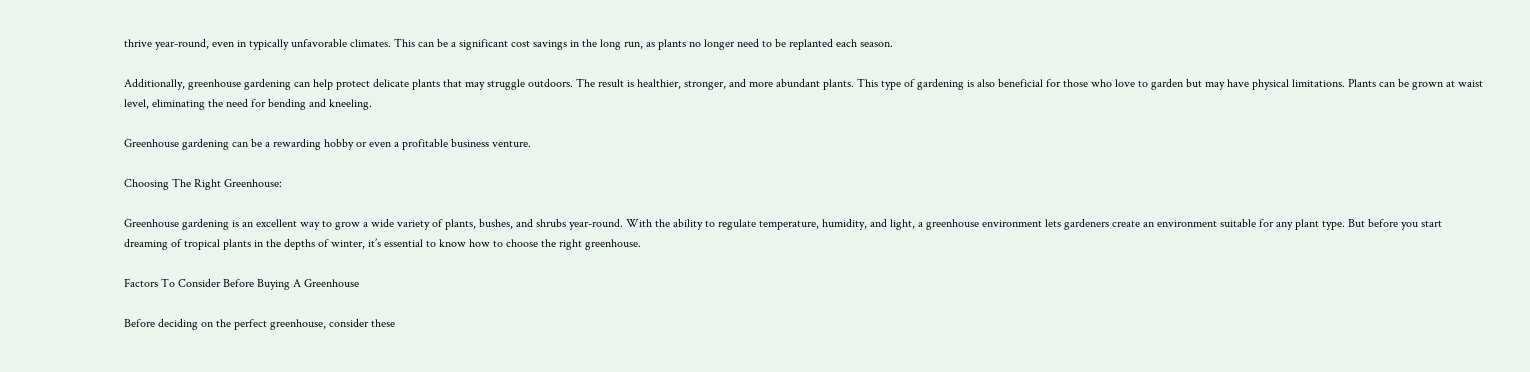thrive year-round, even in typically unfavorable climates. This can be a significant cost savings in the long run, as plants no longer need to be replanted each season.

Additionally, greenhouse gardening can help protect delicate plants that may struggle outdoors. The result is healthier, stronger, and more abundant plants. This type of gardening is also beneficial for those who love to garden but may have physical limitations. Plants can be grown at waist level, eliminating the need for bending and kneeling.

Greenhouse gardening can be a rewarding hobby or even a profitable business venture.

Choosing The Right Greenhouse:

Greenhouse gardening is an excellent way to grow a wide variety of plants, bushes, and shrubs year-round. With the ability to regulate temperature, humidity, and light, a greenhouse environment lets gardeners create an environment suitable for any plant type. But before you start dreaming of tropical plants in the depths of winter, it’s essential to know how to choose the right greenhouse.

Factors To Consider Before Buying A Greenhouse

Before deciding on the perfect greenhouse, consider these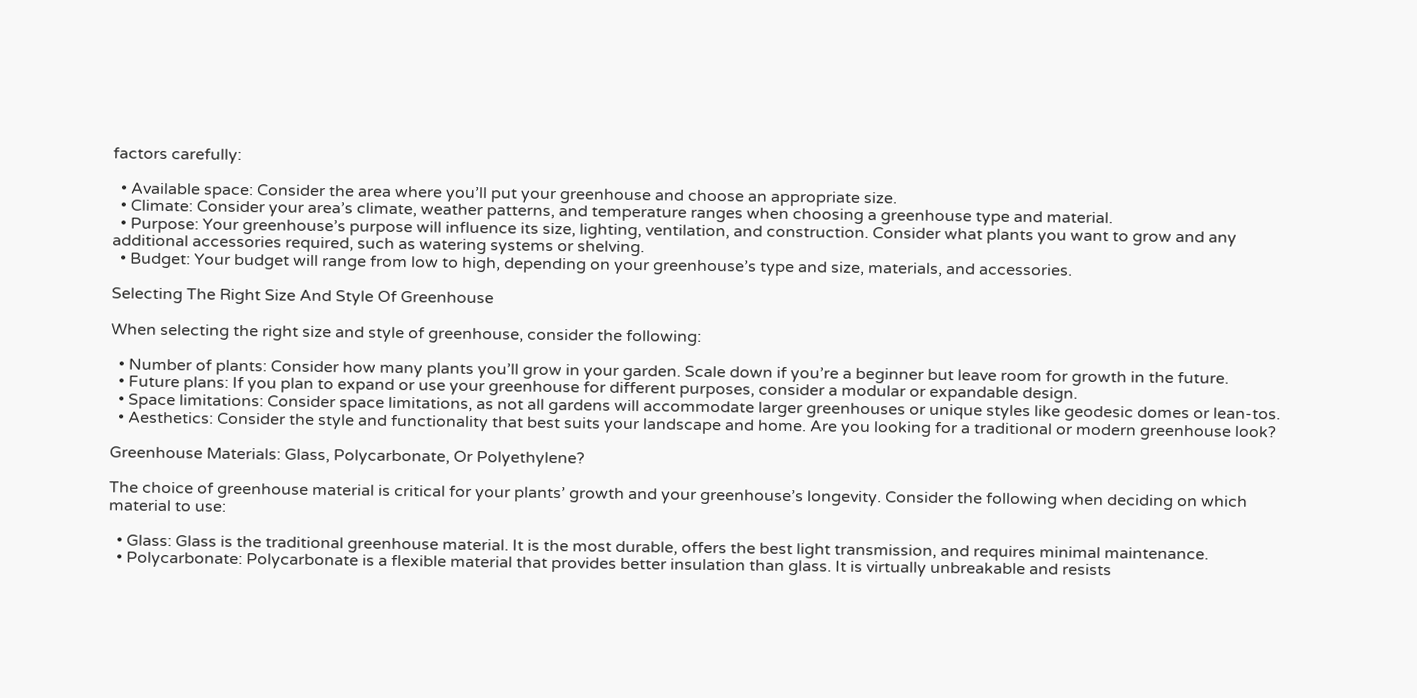factors carefully:

  • Available space: Consider the area where you’ll put your greenhouse and choose an appropriate size.
  • Climate: Consider your area’s climate, weather patterns, and temperature ranges when choosing a greenhouse type and material.
  • Purpose: Your greenhouse’s purpose will influence its size, lighting, ventilation, and construction. Consider what plants you want to grow and any additional accessories required, such as watering systems or shelving.
  • Budget: Your budget will range from low to high, depending on your greenhouse’s type and size, materials, and accessories.

Selecting The Right Size And Style Of Greenhouse

When selecting the right size and style of greenhouse, consider the following:

  • Number of plants: Consider how many plants you’ll grow in your garden. Scale down if you’re a beginner but leave room for growth in the future.
  • Future plans: If you plan to expand or use your greenhouse for different purposes, consider a modular or expandable design.
  • Space limitations: Consider space limitations, as not all gardens will accommodate larger greenhouses or unique styles like geodesic domes or lean-tos.
  • Aesthetics: Consider the style and functionality that best suits your landscape and home. Are you looking for a traditional or modern greenhouse look?

Greenhouse Materials: Glass, Polycarbonate, Or Polyethylene?

The choice of greenhouse material is critical for your plants’ growth and your greenhouse’s longevity. Consider the following when deciding on which material to use:

  • Glass: Glass is the traditional greenhouse material. It is the most durable, offers the best light transmission, and requires minimal maintenance.
  • Polycarbonate: Polycarbonate is a flexible material that provides better insulation than glass. It is virtually unbreakable and resists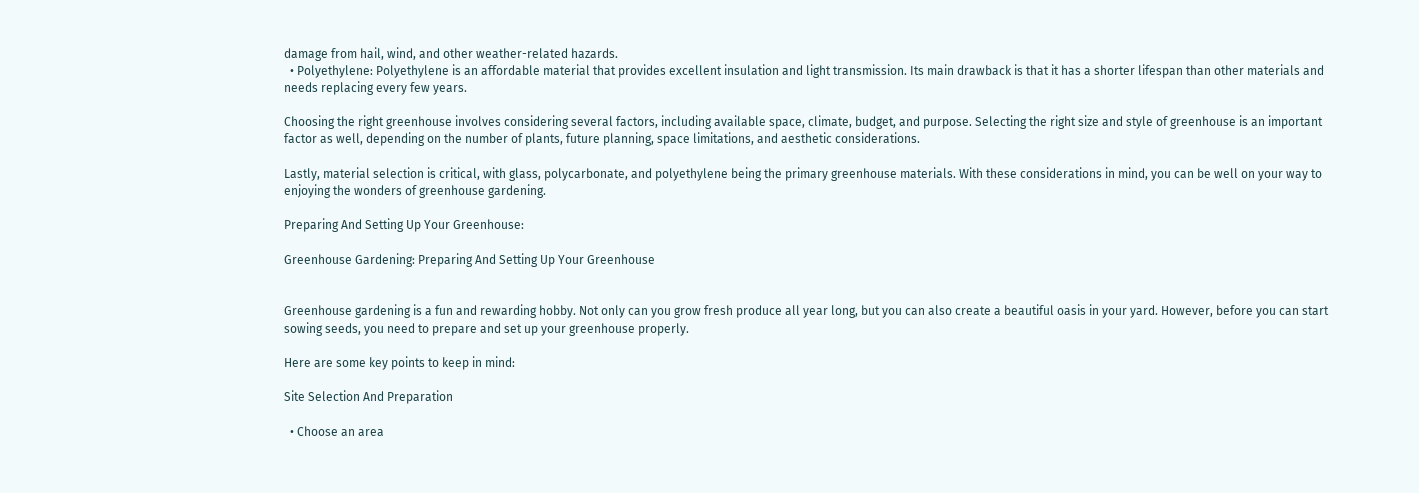damage from hail, wind, and other weather-related hazards.
  • Polyethylene: Polyethylene is an affordable material that provides excellent insulation and light transmission. Its main drawback is that it has a shorter lifespan than other materials and needs replacing every few years.

Choosing the right greenhouse involves considering several factors, including available space, climate, budget, and purpose. Selecting the right size and style of greenhouse is an important factor as well, depending on the number of plants, future planning, space limitations, and aesthetic considerations.

Lastly, material selection is critical, with glass, polycarbonate, and polyethylene being the primary greenhouse materials. With these considerations in mind, you can be well on your way to enjoying the wonders of greenhouse gardening.

Preparing And Setting Up Your Greenhouse:

Greenhouse Gardening: Preparing And Setting Up Your Greenhouse


Greenhouse gardening is a fun and rewarding hobby. Not only can you grow fresh produce all year long, but you can also create a beautiful oasis in your yard. However, before you can start sowing seeds, you need to prepare and set up your greenhouse properly.

Here are some key points to keep in mind:

Site Selection And Preparation

  • Choose an area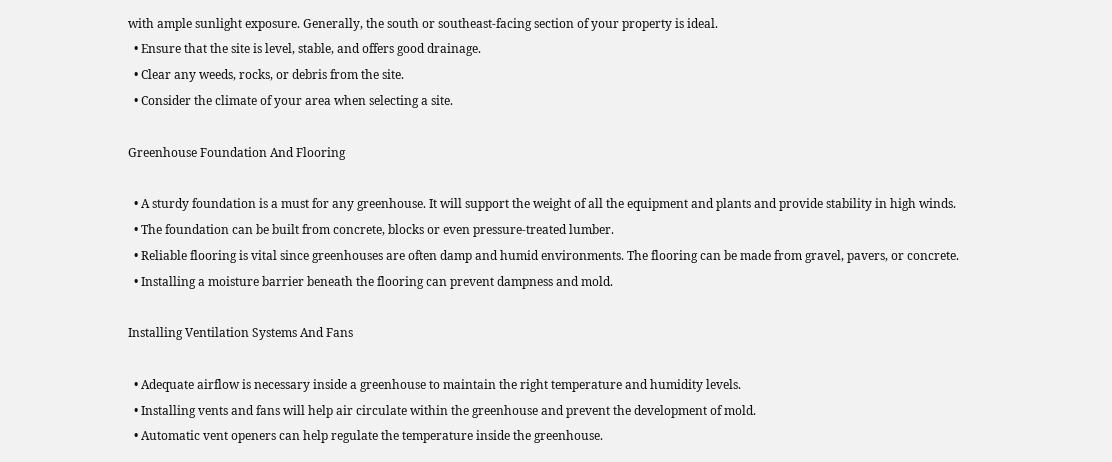with ample sunlight exposure. Generally, the south or southeast-facing section of your property is ideal.
  • Ensure that the site is level, stable, and offers good drainage.
  • Clear any weeds, rocks, or debris from the site.
  • Consider the climate of your area when selecting a site.

Greenhouse Foundation And Flooring

  • A sturdy foundation is a must for any greenhouse. It will support the weight of all the equipment and plants and provide stability in high winds.
  • The foundation can be built from concrete, blocks or even pressure-treated lumber.
  • Reliable flooring is vital since greenhouses are often damp and humid environments. The flooring can be made from gravel, pavers, or concrete.
  • Installing a moisture barrier beneath the flooring can prevent dampness and mold.

Installing Ventilation Systems And Fans

  • Adequate airflow is necessary inside a greenhouse to maintain the right temperature and humidity levels.
  • Installing vents and fans will help air circulate within the greenhouse and prevent the development of mold.
  • Automatic vent openers can help regulate the temperature inside the greenhouse.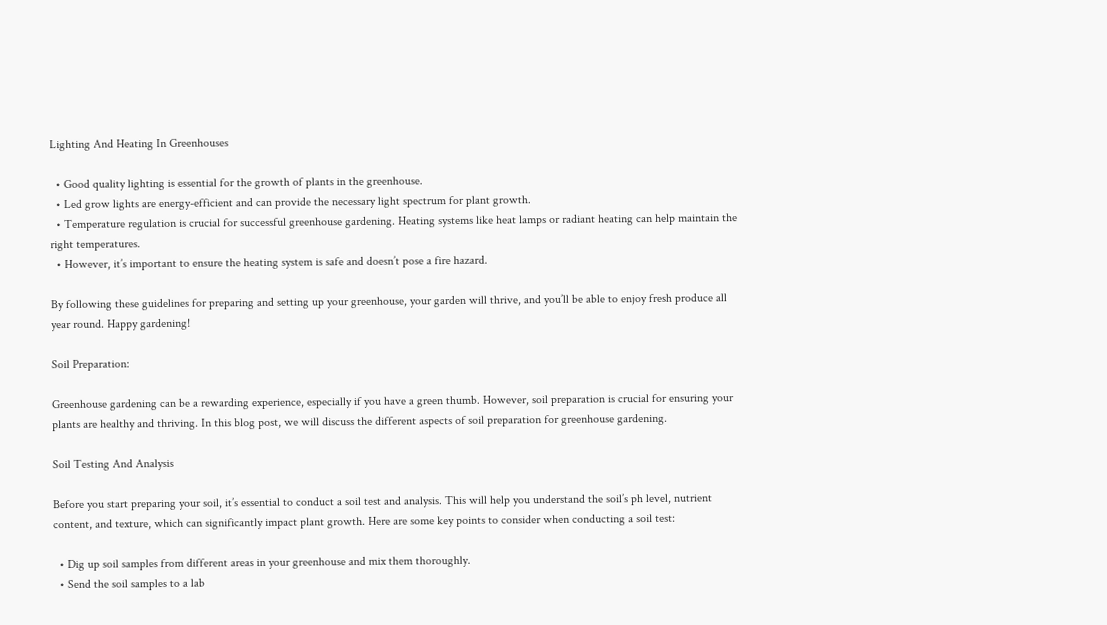Lighting And Heating In Greenhouses

  • Good quality lighting is essential for the growth of plants in the greenhouse.
  • Led grow lights are energy-efficient and can provide the necessary light spectrum for plant growth.
  • Temperature regulation is crucial for successful greenhouse gardening. Heating systems like heat lamps or radiant heating can help maintain the right temperatures.
  • However, it’s important to ensure the heating system is safe and doesn’t pose a fire hazard.

By following these guidelines for preparing and setting up your greenhouse, your garden will thrive, and you’ll be able to enjoy fresh produce all year round. Happy gardening!

Soil Preparation:

Greenhouse gardening can be a rewarding experience, especially if you have a green thumb. However, soil preparation is crucial for ensuring your plants are healthy and thriving. In this blog post, we will discuss the different aspects of soil preparation for greenhouse gardening.

Soil Testing And Analysis

Before you start preparing your soil, it’s essential to conduct a soil test and analysis. This will help you understand the soil’s ph level, nutrient content, and texture, which can significantly impact plant growth. Here are some key points to consider when conducting a soil test:

  • Dig up soil samples from different areas in your greenhouse and mix them thoroughly.
  • Send the soil samples to a lab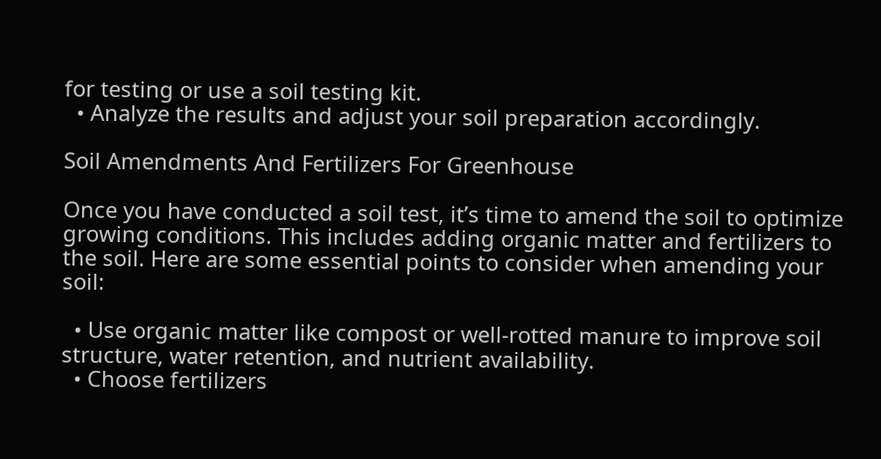for testing or use a soil testing kit.
  • Analyze the results and adjust your soil preparation accordingly.

Soil Amendments And Fertilizers For Greenhouse

Once you have conducted a soil test, it’s time to amend the soil to optimize growing conditions. This includes adding organic matter and fertilizers to the soil. Here are some essential points to consider when amending your soil:

  • Use organic matter like compost or well-rotted manure to improve soil structure, water retention, and nutrient availability.
  • Choose fertilizers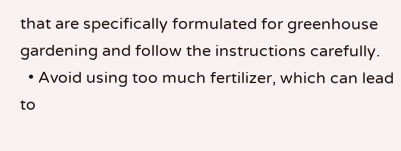that are specifically formulated for greenhouse gardening and follow the instructions carefully.
  • Avoid using too much fertilizer, which can lead to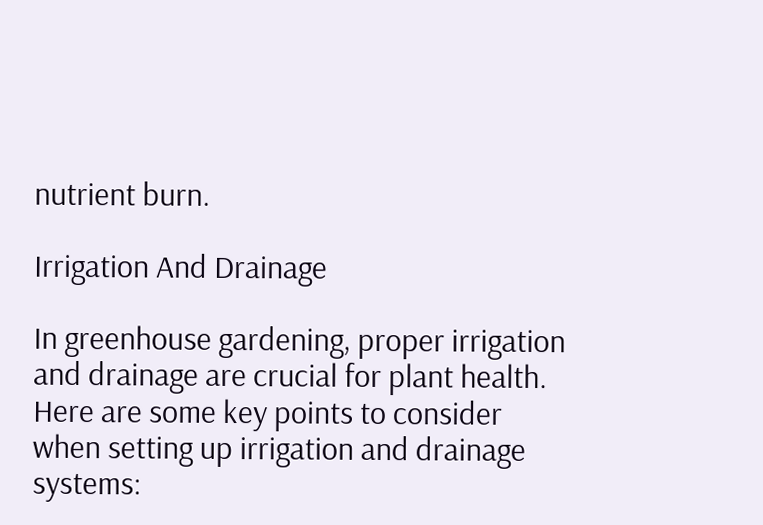nutrient burn.

Irrigation And Drainage

In greenhouse gardening, proper irrigation and drainage are crucial for plant health. Here are some key points to consider when setting up irrigation and drainage systems: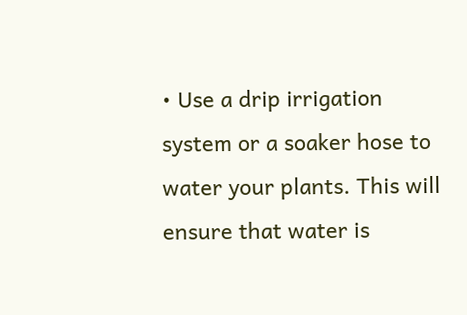• Use a drip irrigation system or a soaker hose to water your plants. This will ensure that water is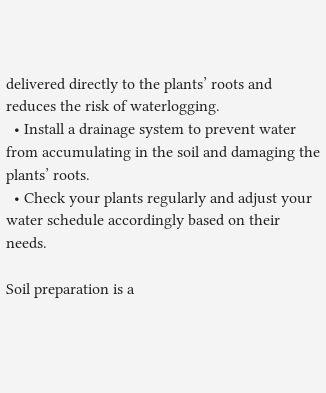delivered directly to the plants’ roots and reduces the risk of waterlogging.
  • Install a drainage system to prevent water from accumulating in the soil and damaging the plants’ roots.
  • Check your plants regularly and adjust your water schedule accordingly based on their needs.

Soil preparation is a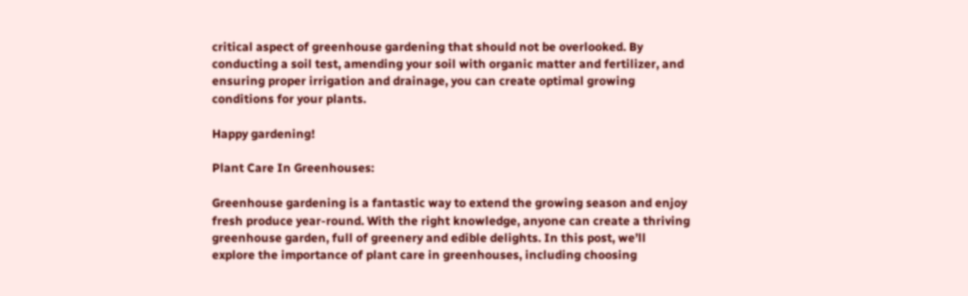critical aspect of greenhouse gardening that should not be overlooked. By conducting a soil test, amending your soil with organic matter and fertilizer, and ensuring proper irrigation and drainage, you can create optimal growing conditions for your plants.

Happy gardening!

Plant Care In Greenhouses:

Greenhouse gardening is a fantastic way to extend the growing season and enjoy fresh produce year-round. With the right knowledge, anyone can create a thriving greenhouse garden, full of greenery and edible delights. In this post, we’ll explore the importance of plant care in greenhouses, including choosing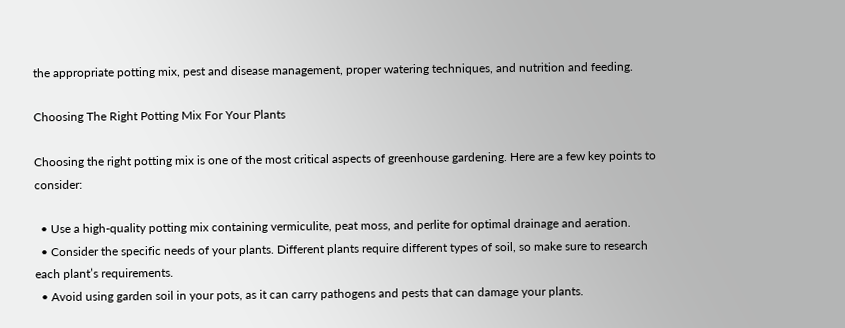the appropriate potting mix, pest and disease management, proper watering techniques, and nutrition and feeding.

Choosing The Right Potting Mix For Your Plants

Choosing the right potting mix is one of the most critical aspects of greenhouse gardening. Here are a few key points to consider:

  • Use a high-quality potting mix containing vermiculite, peat moss, and perlite for optimal drainage and aeration.
  • Consider the specific needs of your plants. Different plants require different types of soil, so make sure to research each plant’s requirements.
  • Avoid using garden soil in your pots, as it can carry pathogens and pests that can damage your plants.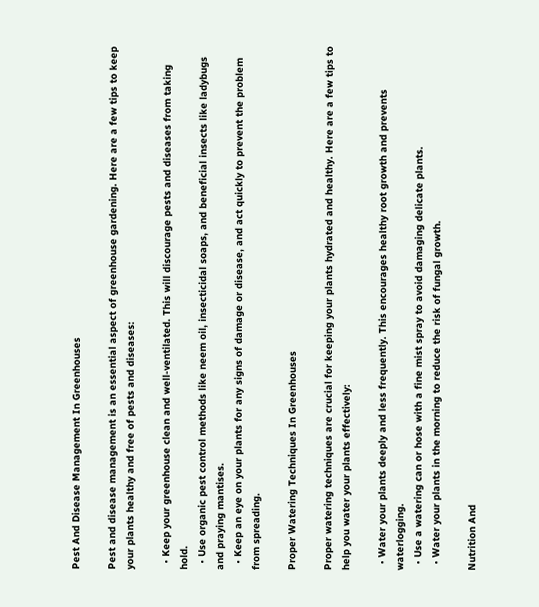Pest And Disease Management In Greenhouses

Pest and disease management is an essential aspect of greenhouse gardening. Here are a few tips to keep your plants healthy and free of pests and diseases:

  • Keep your greenhouse clean and well-ventilated. This will discourage pests and diseases from taking hold.
  • Use organic pest control methods like neem oil, insecticidal soaps, and beneficial insects like ladybugs and praying mantises.
  • Keep an eye on your plants for any signs of damage or disease, and act quickly to prevent the problem from spreading.

Proper Watering Techniques In Greenhouses

Proper watering techniques are crucial for keeping your plants hydrated and healthy. Here are a few tips to help you water your plants effectively:

  • Water your plants deeply and less frequently. This encourages healthy root growth and prevents waterlogging.
  • Use a watering can or hose with a fine mist spray to avoid damaging delicate plants.
  • Water your plants in the morning to reduce the risk of fungal growth.

Nutrition And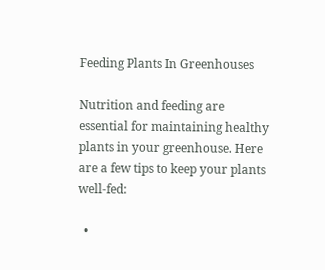Feeding Plants In Greenhouses

Nutrition and feeding are essential for maintaining healthy plants in your greenhouse. Here are a few tips to keep your plants well-fed:

  •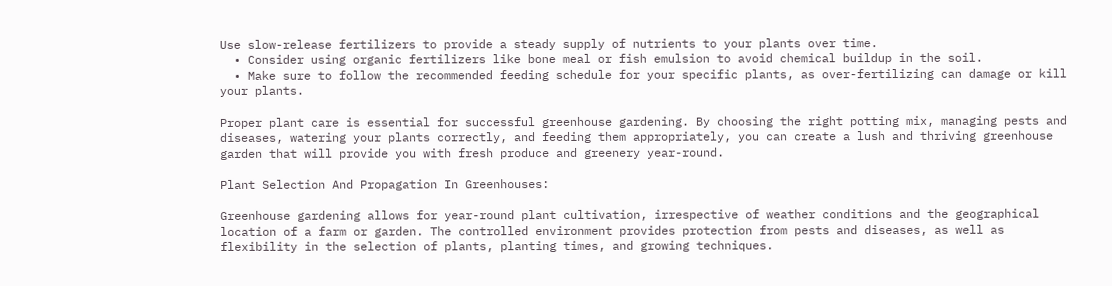Use slow-release fertilizers to provide a steady supply of nutrients to your plants over time.
  • Consider using organic fertilizers like bone meal or fish emulsion to avoid chemical buildup in the soil.
  • Make sure to follow the recommended feeding schedule for your specific plants, as over-fertilizing can damage or kill your plants.

Proper plant care is essential for successful greenhouse gardening. By choosing the right potting mix, managing pests and diseases, watering your plants correctly, and feeding them appropriately, you can create a lush and thriving greenhouse garden that will provide you with fresh produce and greenery year-round.

Plant Selection And Propagation In Greenhouses:

Greenhouse gardening allows for year-round plant cultivation, irrespective of weather conditions and the geographical location of a farm or garden. The controlled environment provides protection from pests and diseases, as well as flexibility in the selection of plants, planting times, and growing techniques.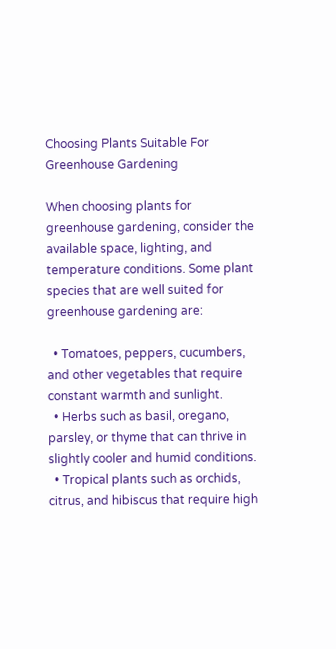Choosing Plants Suitable For Greenhouse Gardening

When choosing plants for greenhouse gardening, consider the available space, lighting, and temperature conditions. Some plant species that are well suited for greenhouse gardening are:

  • Tomatoes, peppers, cucumbers, and other vegetables that require constant warmth and sunlight.
  • Herbs such as basil, oregano, parsley, or thyme that can thrive in slightly cooler and humid conditions.
  • Tropical plants such as orchids, citrus, and hibiscus that require high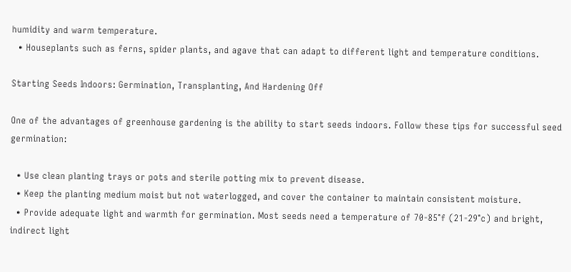humidity and warm temperature.
  • Houseplants such as ferns, spider plants, and agave that can adapt to different light and temperature conditions.

Starting Seeds Indoors: Germination, Transplanting, And Hardening Off

One of the advantages of greenhouse gardening is the ability to start seeds indoors. Follow these tips for successful seed germination:

  • Use clean planting trays or pots and sterile potting mix to prevent disease.
  • Keep the planting medium moist but not waterlogged, and cover the container to maintain consistent moisture.
  • Provide adequate light and warmth for germination. Most seeds need a temperature of 70-85°f (21-29°c) and bright, indirect light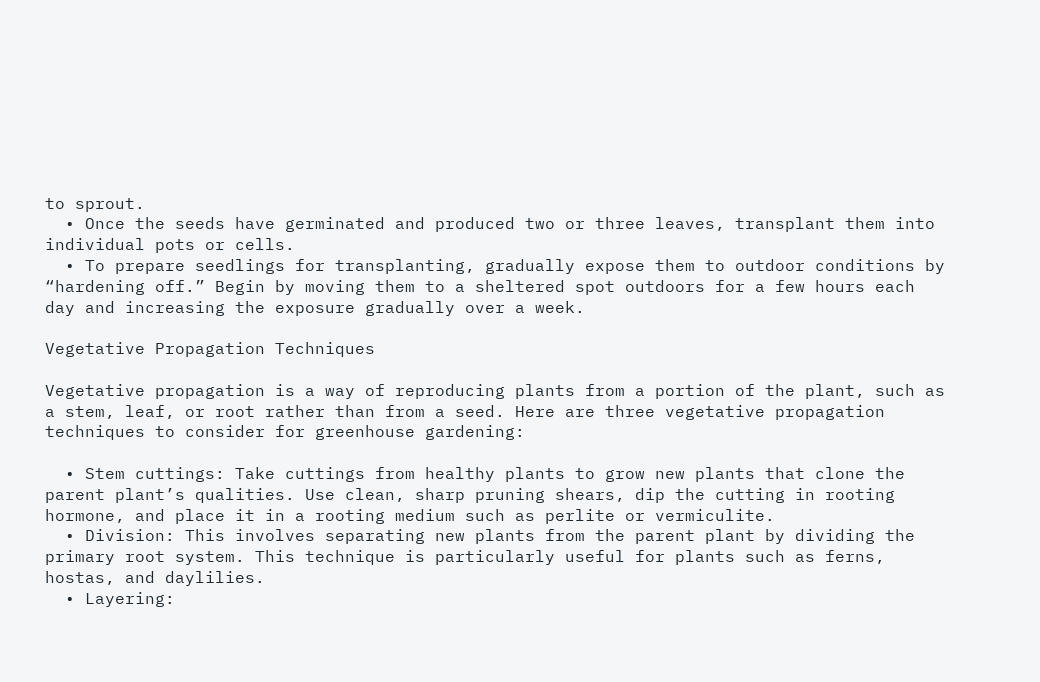to sprout.
  • Once the seeds have germinated and produced two or three leaves, transplant them into individual pots or cells.
  • To prepare seedlings for transplanting, gradually expose them to outdoor conditions by “hardening off.” Begin by moving them to a sheltered spot outdoors for a few hours each day and increasing the exposure gradually over a week.

Vegetative Propagation Techniques

Vegetative propagation is a way of reproducing plants from a portion of the plant, such as a stem, leaf, or root rather than from a seed. Here are three vegetative propagation techniques to consider for greenhouse gardening:

  • Stem cuttings: Take cuttings from healthy plants to grow new plants that clone the parent plant’s qualities. Use clean, sharp pruning shears, dip the cutting in rooting hormone, and place it in a rooting medium such as perlite or vermiculite.
  • Division: This involves separating new plants from the parent plant by dividing the primary root system. This technique is particularly useful for plants such as ferns, hostas, and daylilies.
  • Layering: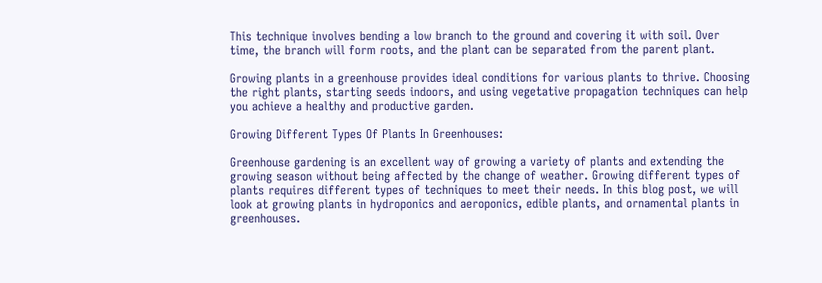This technique involves bending a low branch to the ground and covering it with soil. Over time, the branch will form roots, and the plant can be separated from the parent plant.

Growing plants in a greenhouse provides ideal conditions for various plants to thrive. Choosing the right plants, starting seeds indoors, and using vegetative propagation techniques can help you achieve a healthy and productive garden.

Growing Different Types Of Plants In Greenhouses:

Greenhouse gardening is an excellent way of growing a variety of plants and extending the growing season without being affected by the change of weather. Growing different types of plants requires different types of techniques to meet their needs. In this blog post, we will look at growing plants in hydroponics and aeroponics, edible plants, and ornamental plants in greenhouses.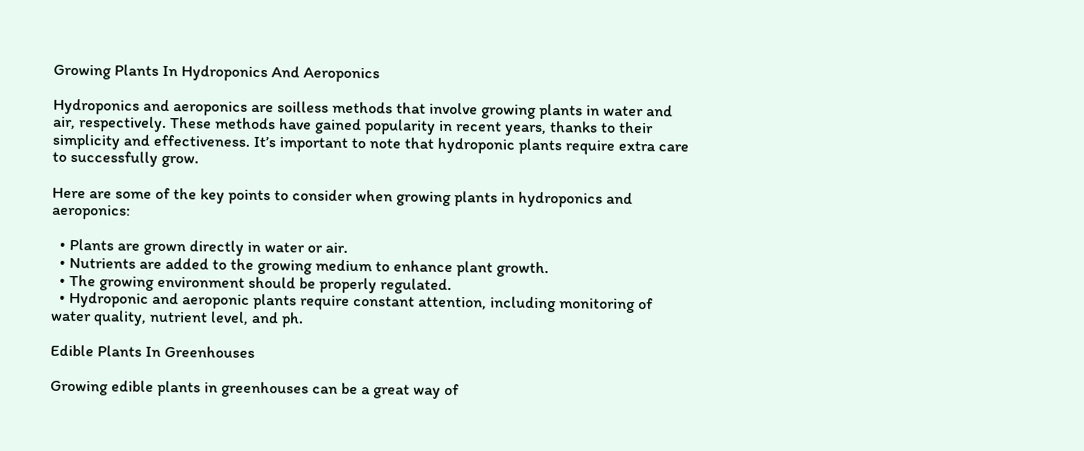Growing Plants In Hydroponics And Aeroponics

Hydroponics and aeroponics are soilless methods that involve growing plants in water and air, respectively. These methods have gained popularity in recent years, thanks to their simplicity and effectiveness. It’s important to note that hydroponic plants require extra care to successfully grow.

Here are some of the key points to consider when growing plants in hydroponics and aeroponics:

  • Plants are grown directly in water or air.
  • Nutrients are added to the growing medium to enhance plant growth.
  • The growing environment should be properly regulated.
  • Hydroponic and aeroponic plants require constant attention, including monitoring of water quality, nutrient level, and ph.

Edible Plants In Greenhouses

Growing edible plants in greenhouses can be a great way of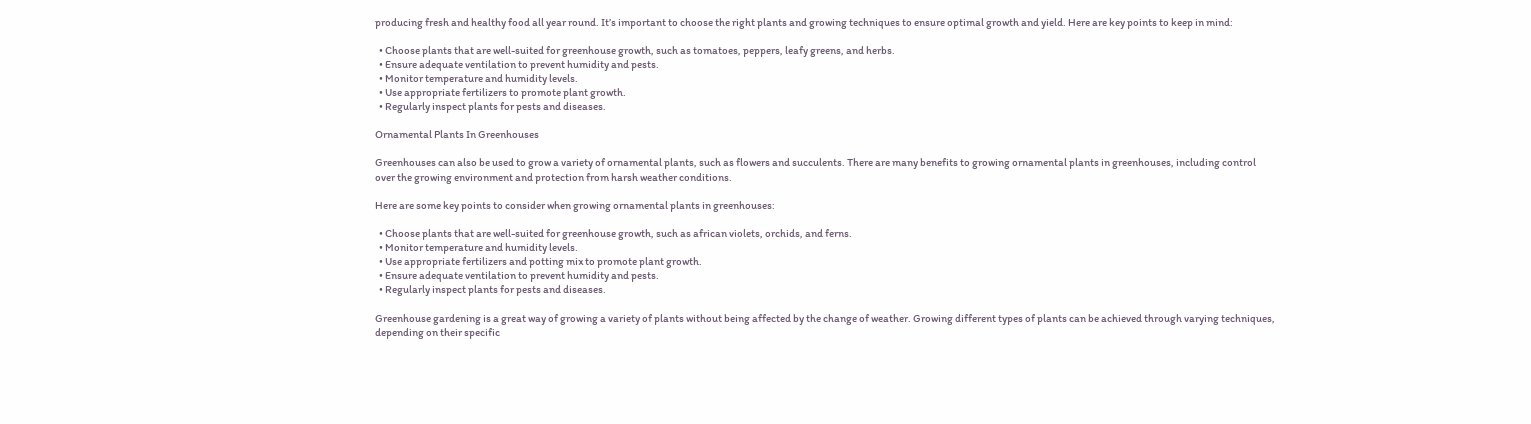producing fresh and healthy food all year round. It’s important to choose the right plants and growing techniques to ensure optimal growth and yield. Here are key points to keep in mind:

  • Choose plants that are well-suited for greenhouse growth, such as tomatoes, peppers, leafy greens, and herbs.
  • Ensure adequate ventilation to prevent humidity and pests.
  • Monitor temperature and humidity levels.
  • Use appropriate fertilizers to promote plant growth.
  • Regularly inspect plants for pests and diseases.

Ornamental Plants In Greenhouses

Greenhouses can also be used to grow a variety of ornamental plants, such as flowers and succulents. There are many benefits to growing ornamental plants in greenhouses, including control over the growing environment and protection from harsh weather conditions.

Here are some key points to consider when growing ornamental plants in greenhouses:

  • Choose plants that are well-suited for greenhouse growth, such as african violets, orchids, and ferns.
  • Monitor temperature and humidity levels.
  • Use appropriate fertilizers and potting mix to promote plant growth.
  • Ensure adequate ventilation to prevent humidity and pests.
  • Regularly inspect plants for pests and diseases.

Greenhouse gardening is a great way of growing a variety of plants without being affected by the change of weather. Growing different types of plants can be achieved through varying techniques, depending on their specific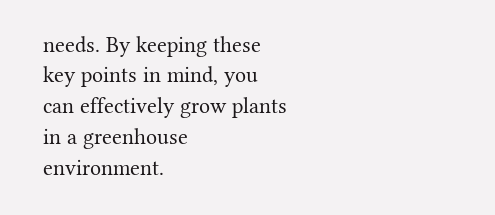needs. By keeping these key points in mind, you can effectively grow plants in a greenhouse environment.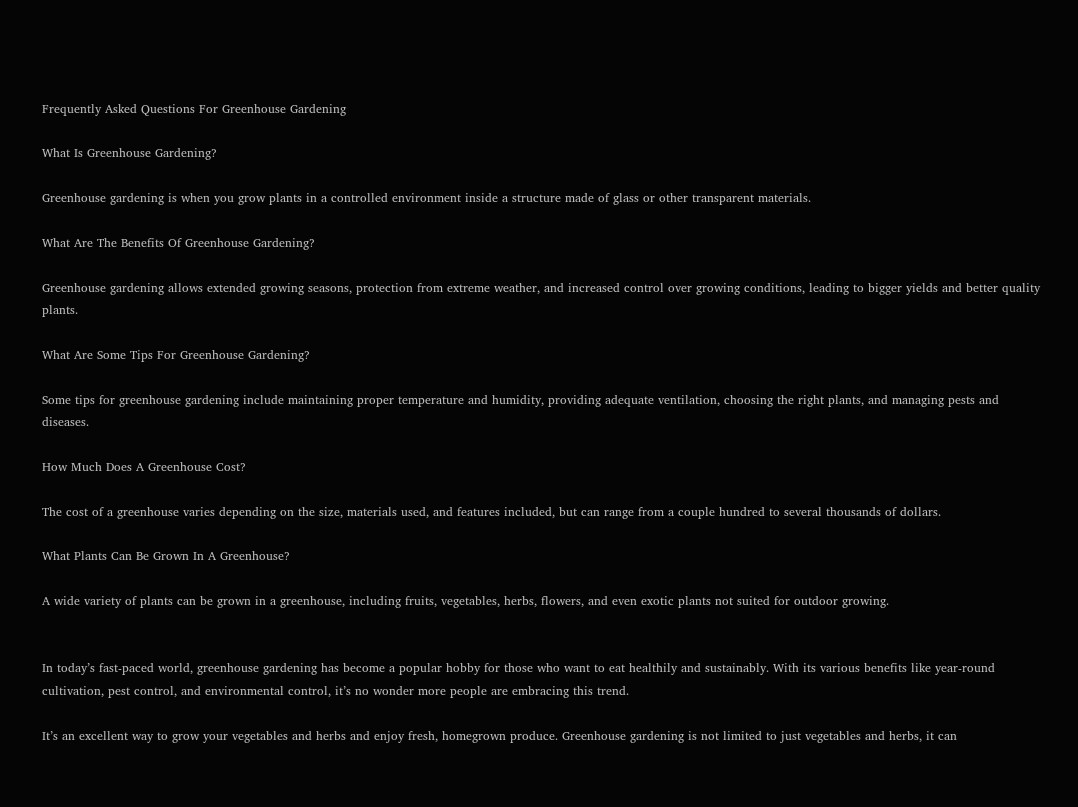Frequently Asked Questions For Greenhouse Gardening

What Is Greenhouse Gardening?

Greenhouse gardening is when you grow plants in a controlled environment inside a structure made of glass or other transparent materials.

What Are The Benefits Of Greenhouse Gardening?

Greenhouse gardening allows extended growing seasons, protection from extreme weather, and increased control over growing conditions, leading to bigger yields and better quality plants.

What Are Some Tips For Greenhouse Gardening?

Some tips for greenhouse gardening include maintaining proper temperature and humidity, providing adequate ventilation, choosing the right plants, and managing pests and diseases.

How Much Does A Greenhouse Cost?

The cost of a greenhouse varies depending on the size, materials used, and features included, but can range from a couple hundred to several thousands of dollars.

What Plants Can Be Grown In A Greenhouse?

A wide variety of plants can be grown in a greenhouse, including fruits, vegetables, herbs, flowers, and even exotic plants not suited for outdoor growing.


In today’s fast-paced world, greenhouse gardening has become a popular hobby for those who want to eat healthily and sustainably. With its various benefits like year-round cultivation, pest control, and environmental control, it’s no wonder more people are embracing this trend.

It’s an excellent way to grow your vegetables and herbs and enjoy fresh, homegrown produce. Greenhouse gardening is not limited to just vegetables and herbs, it can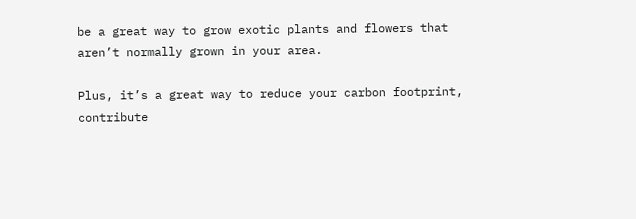be a great way to grow exotic plants and flowers that aren’t normally grown in your area.

Plus, it’s a great way to reduce your carbon footprint, contribute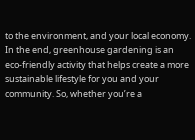to the environment, and your local economy. In the end, greenhouse gardening is an eco-friendly activity that helps create a more sustainable lifestyle for you and your community. So, whether you’re a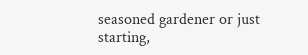seasoned gardener or just starting,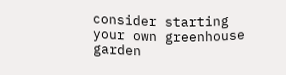consider starting your own greenhouse garden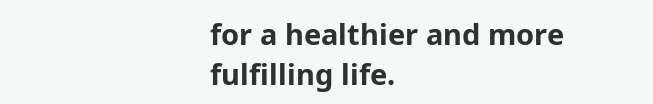for a healthier and more fulfilling life.